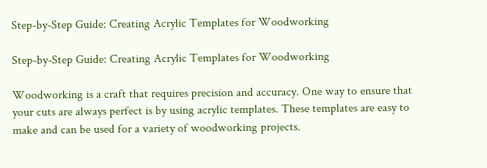Step-by-Step Guide: Creating Acrylic Templates for Woodworking

Step-by-Step Guide: Creating Acrylic Templates for Woodworking

Woodworking is a craft that requires precision and accuracy. One way to ensure that your cuts are always perfect is by using acrylic templates. These templates are easy to make and can be used for a variety of woodworking projects.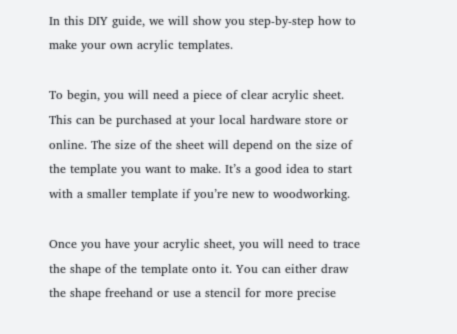In this DIY guide, we will show you step-by-step how to make your own acrylic templates.

To begin, you will need a piece of clear acrylic sheet. This can be purchased at your local hardware store or online. The size of the sheet will depend on the size of the template you want to make. It’s a good idea to start with a smaller template if you’re new to woodworking.

Once you have your acrylic sheet, you will need to trace the shape of the template onto it. You can either draw the shape freehand or use a stencil for more precise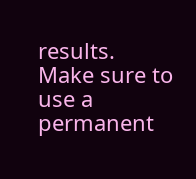results. Make sure to use a permanent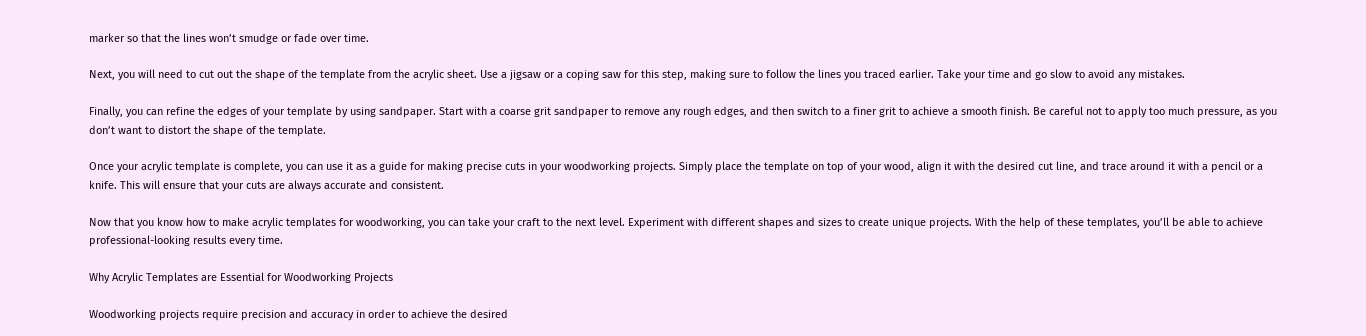marker so that the lines won’t smudge or fade over time.

Next, you will need to cut out the shape of the template from the acrylic sheet. Use a jigsaw or a coping saw for this step, making sure to follow the lines you traced earlier. Take your time and go slow to avoid any mistakes.

Finally, you can refine the edges of your template by using sandpaper. Start with a coarse grit sandpaper to remove any rough edges, and then switch to a finer grit to achieve a smooth finish. Be careful not to apply too much pressure, as you don’t want to distort the shape of the template.

Once your acrylic template is complete, you can use it as a guide for making precise cuts in your woodworking projects. Simply place the template on top of your wood, align it with the desired cut line, and trace around it with a pencil or a knife. This will ensure that your cuts are always accurate and consistent.

Now that you know how to make acrylic templates for woodworking, you can take your craft to the next level. Experiment with different shapes and sizes to create unique projects. With the help of these templates, you’ll be able to achieve professional-looking results every time.

Why Acrylic Templates are Essential for Woodworking Projects

Woodworking projects require precision and accuracy in order to achieve the desired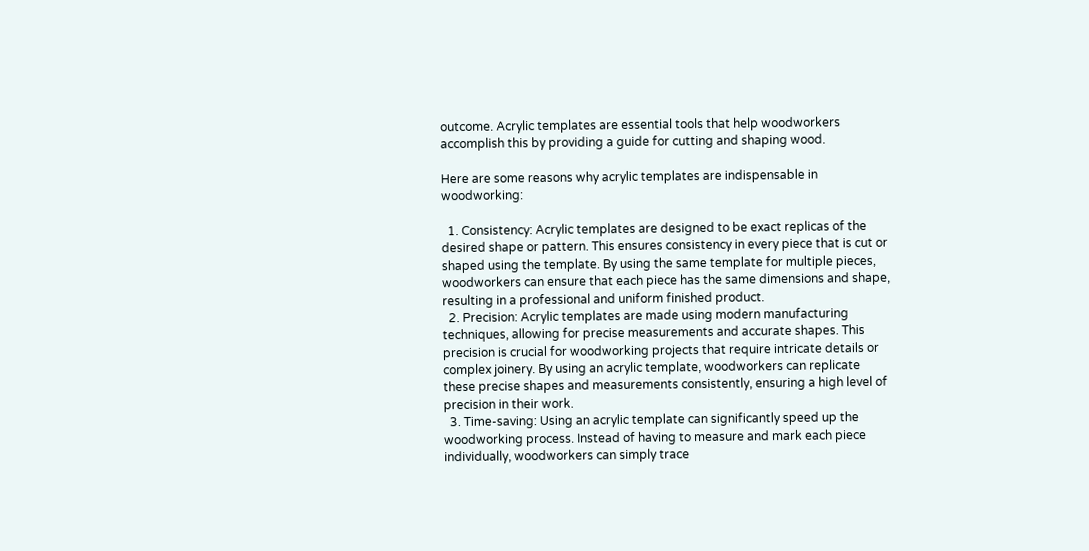outcome. Acrylic templates are essential tools that help woodworkers accomplish this by providing a guide for cutting and shaping wood.

Here are some reasons why acrylic templates are indispensable in woodworking:

  1. Consistency: Acrylic templates are designed to be exact replicas of the desired shape or pattern. This ensures consistency in every piece that is cut or shaped using the template. By using the same template for multiple pieces, woodworkers can ensure that each piece has the same dimensions and shape, resulting in a professional and uniform finished product.
  2. Precision: Acrylic templates are made using modern manufacturing techniques, allowing for precise measurements and accurate shapes. This precision is crucial for woodworking projects that require intricate details or complex joinery. By using an acrylic template, woodworkers can replicate these precise shapes and measurements consistently, ensuring a high level of precision in their work.
  3. Time-saving: Using an acrylic template can significantly speed up the woodworking process. Instead of having to measure and mark each piece individually, woodworkers can simply trace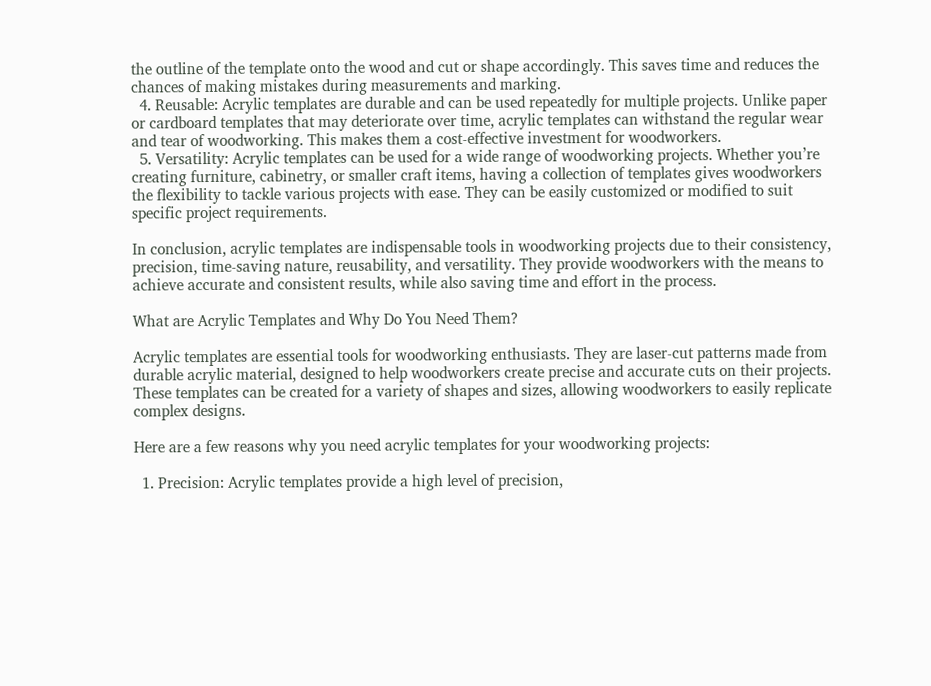the outline of the template onto the wood and cut or shape accordingly. This saves time and reduces the chances of making mistakes during measurements and marking.
  4. Reusable: Acrylic templates are durable and can be used repeatedly for multiple projects. Unlike paper or cardboard templates that may deteriorate over time, acrylic templates can withstand the regular wear and tear of woodworking. This makes them a cost-effective investment for woodworkers.
  5. Versatility: Acrylic templates can be used for a wide range of woodworking projects. Whether you’re creating furniture, cabinetry, or smaller craft items, having a collection of templates gives woodworkers the flexibility to tackle various projects with ease. They can be easily customized or modified to suit specific project requirements.

In conclusion, acrylic templates are indispensable tools in woodworking projects due to their consistency, precision, time-saving nature, reusability, and versatility. They provide woodworkers with the means to achieve accurate and consistent results, while also saving time and effort in the process.

What are Acrylic Templates and Why Do You Need Them?

Acrylic templates are essential tools for woodworking enthusiasts. They are laser-cut patterns made from durable acrylic material, designed to help woodworkers create precise and accurate cuts on their projects. These templates can be created for a variety of shapes and sizes, allowing woodworkers to easily replicate complex designs.

Here are a few reasons why you need acrylic templates for your woodworking projects:

  1. Precision: Acrylic templates provide a high level of precision,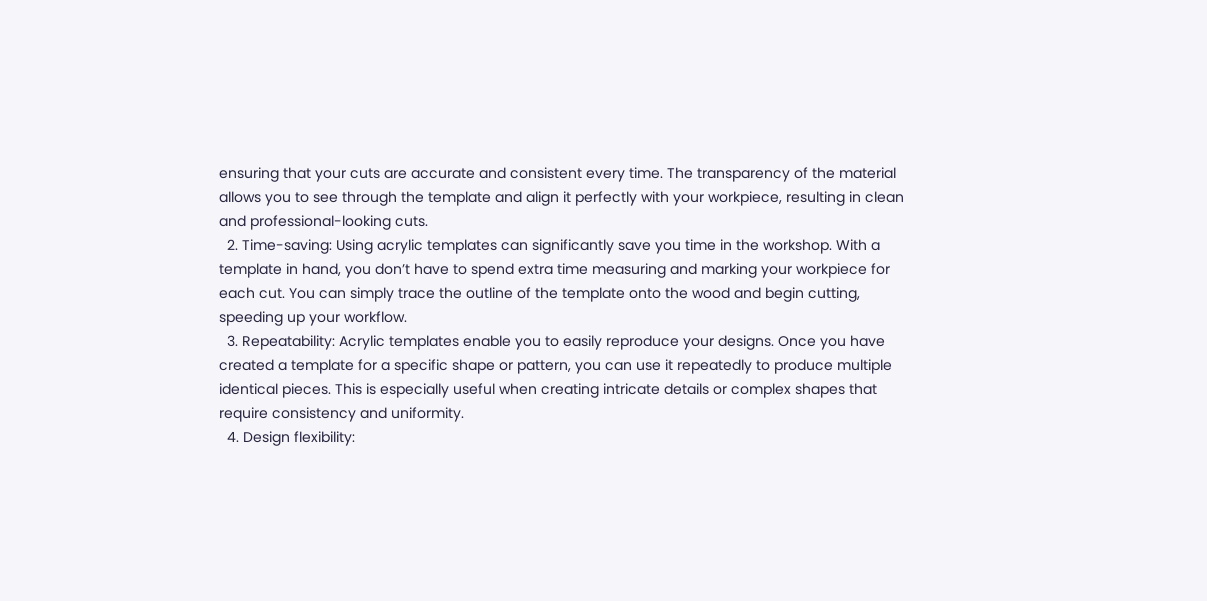ensuring that your cuts are accurate and consistent every time. The transparency of the material allows you to see through the template and align it perfectly with your workpiece, resulting in clean and professional-looking cuts.
  2. Time-saving: Using acrylic templates can significantly save you time in the workshop. With a template in hand, you don’t have to spend extra time measuring and marking your workpiece for each cut. You can simply trace the outline of the template onto the wood and begin cutting, speeding up your workflow.
  3. Repeatability: Acrylic templates enable you to easily reproduce your designs. Once you have created a template for a specific shape or pattern, you can use it repeatedly to produce multiple identical pieces. This is especially useful when creating intricate details or complex shapes that require consistency and uniformity.
  4. Design flexibility: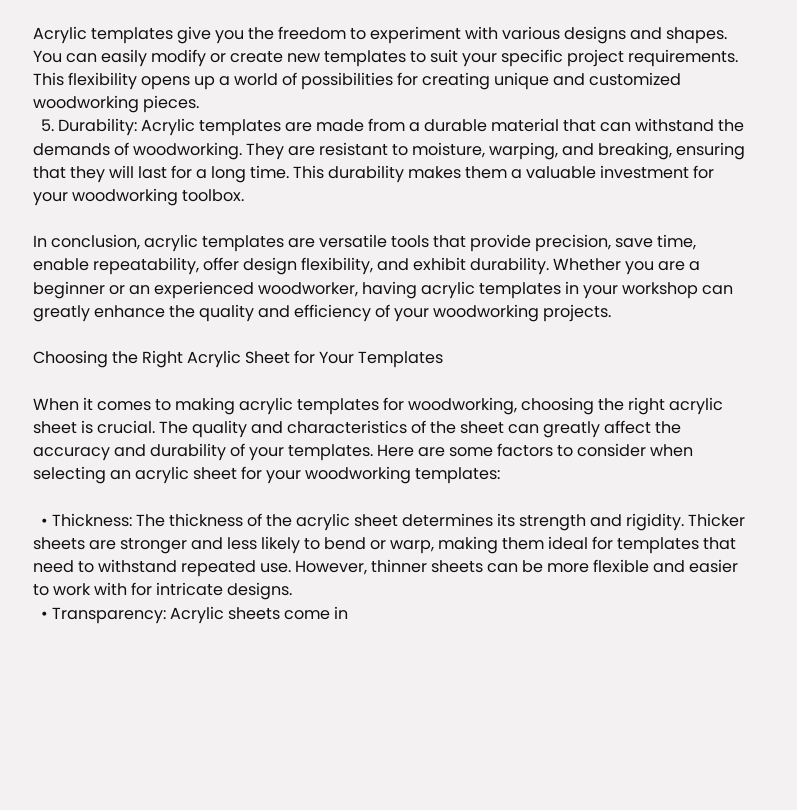Acrylic templates give you the freedom to experiment with various designs and shapes. You can easily modify or create new templates to suit your specific project requirements. This flexibility opens up a world of possibilities for creating unique and customized woodworking pieces.
  5. Durability: Acrylic templates are made from a durable material that can withstand the demands of woodworking. They are resistant to moisture, warping, and breaking, ensuring that they will last for a long time. This durability makes them a valuable investment for your woodworking toolbox.

In conclusion, acrylic templates are versatile tools that provide precision, save time, enable repeatability, offer design flexibility, and exhibit durability. Whether you are a beginner or an experienced woodworker, having acrylic templates in your workshop can greatly enhance the quality and efficiency of your woodworking projects.

Choosing the Right Acrylic Sheet for Your Templates

When it comes to making acrylic templates for woodworking, choosing the right acrylic sheet is crucial. The quality and characteristics of the sheet can greatly affect the accuracy and durability of your templates. Here are some factors to consider when selecting an acrylic sheet for your woodworking templates:

  • Thickness: The thickness of the acrylic sheet determines its strength and rigidity. Thicker sheets are stronger and less likely to bend or warp, making them ideal for templates that need to withstand repeated use. However, thinner sheets can be more flexible and easier to work with for intricate designs.
  • Transparency: Acrylic sheets come in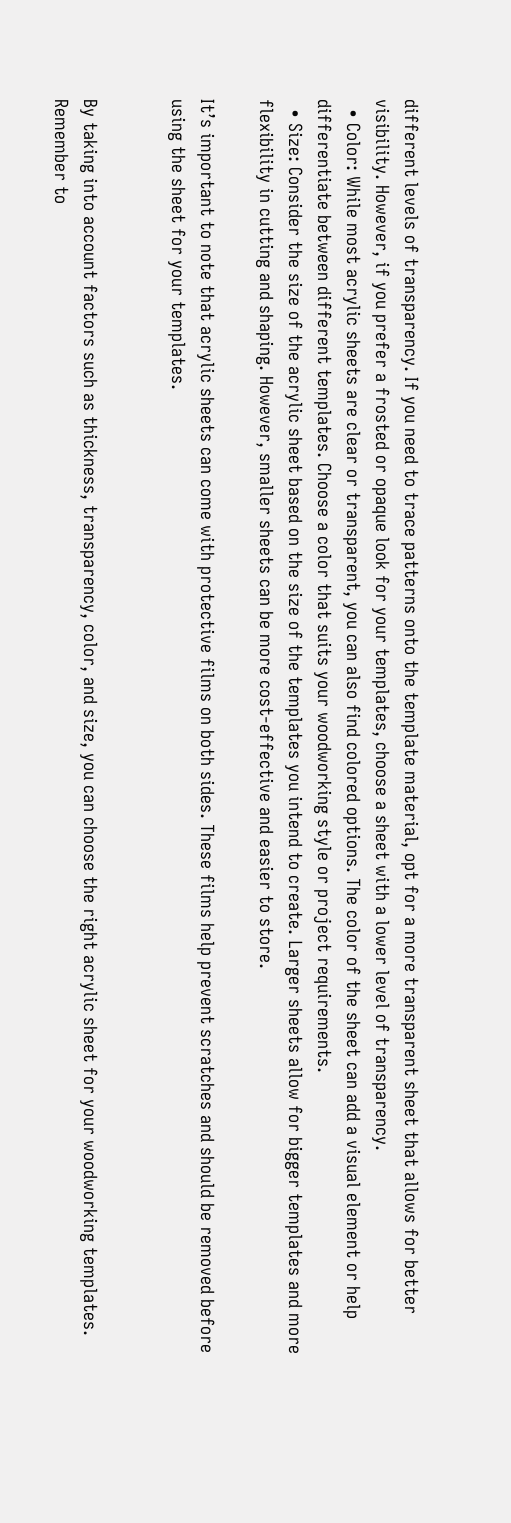different levels of transparency. If you need to trace patterns onto the template material, opt for a more transparent sheet that allows for better visibility. However, if you prefer a frosted or opaque look for your templates, choose a sheet with a lower level of transparency.
  • Color: While most acrylic sheets are clear or transparent, you can also find colored options. The color of the sheet can add a visual element or help differentiate between different templates. Choose a color that suits your woodworking style or project requirements.
  • Size: Consider the size of the acrylic sheet based on the size of the templates you intend to create. Larger sheets allow for bigger templates and more flexibility in cutting and shaping. However, smaller sheets can be more cost-effective and easier to store.

It’s important to note that acrylic sheets can come with protective films on both sides. These films help prevent scratches and should be removed before using the sheet for your templates.


By taking into account factors such as thickness, transparency, color, and size, you can choose the right acrylic sheet for your woodworking templates. Remember to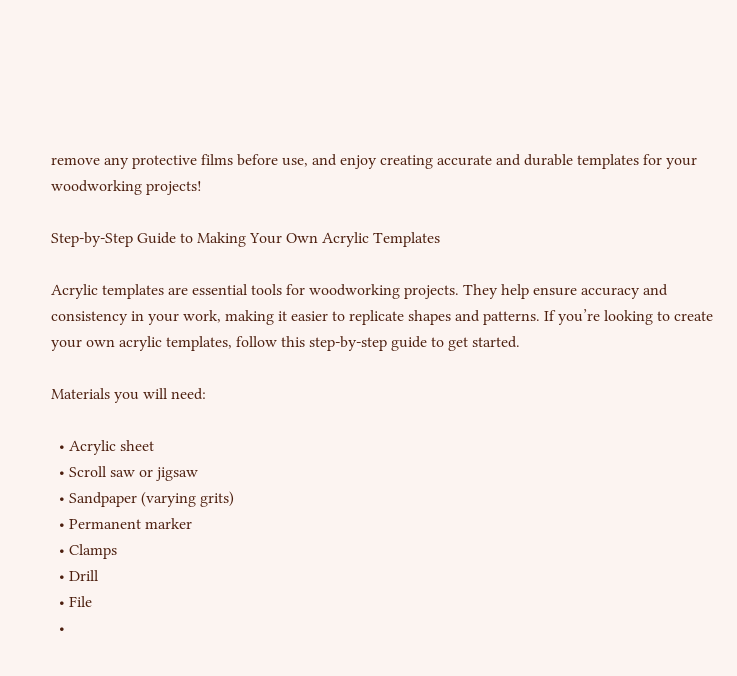remove any protective films before use, and enjoy creating accurate and durable templates for your woodworking projects!

Step-by-Step Guide to Making Your Own Acrylic Templates

Acrylic templates are essential tools for woodworking projects. They help ensure accuracy and consistency in your work, making it easier to replicate shapes and patterns. If you’re looking to create your own acrylic templates, follow this step-by-step guide to get started.

Materials you will need:

  • Acrylic sheet
  • Scroll saw or jigsaw
  • Sandpaper (varying grits)
  • Permanent marker
  • Clamps
  • Drill
  • File
  •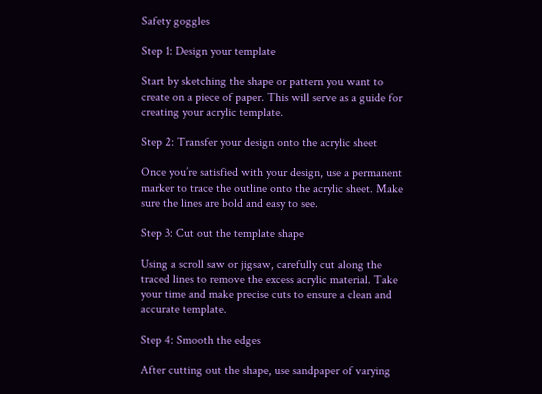Safety goggles

Step 1: Design your template

Start by sketching the shape or pattern you want to create on a piece of paper. This will serve as a guide for creating your acrylic template.

Step 2: Transfer your design onto the acrylic sheet

Once you’re satisfied with your design, use a permanent marker to trace the outline onto the acrylic sheet. Make sure the lines are bold and easy to see.

Step 3: Cut out the template shape

Using a scroll saw or jigsaw, carefully cut along the traced lines to remove the excess acrylic material. Take your time and make precise cuts to ensure a clean and accurate template.

Step 4: Smooth the edges

After cutting out the shape, use sandpaper of varying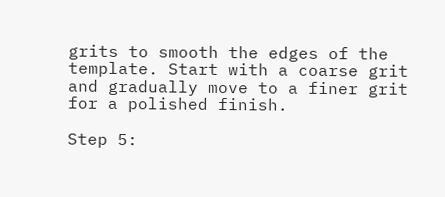grits to smooth the edges of the template. Start with a coarse grit and gradually move to a finer grit for a polished finish.

Step 5: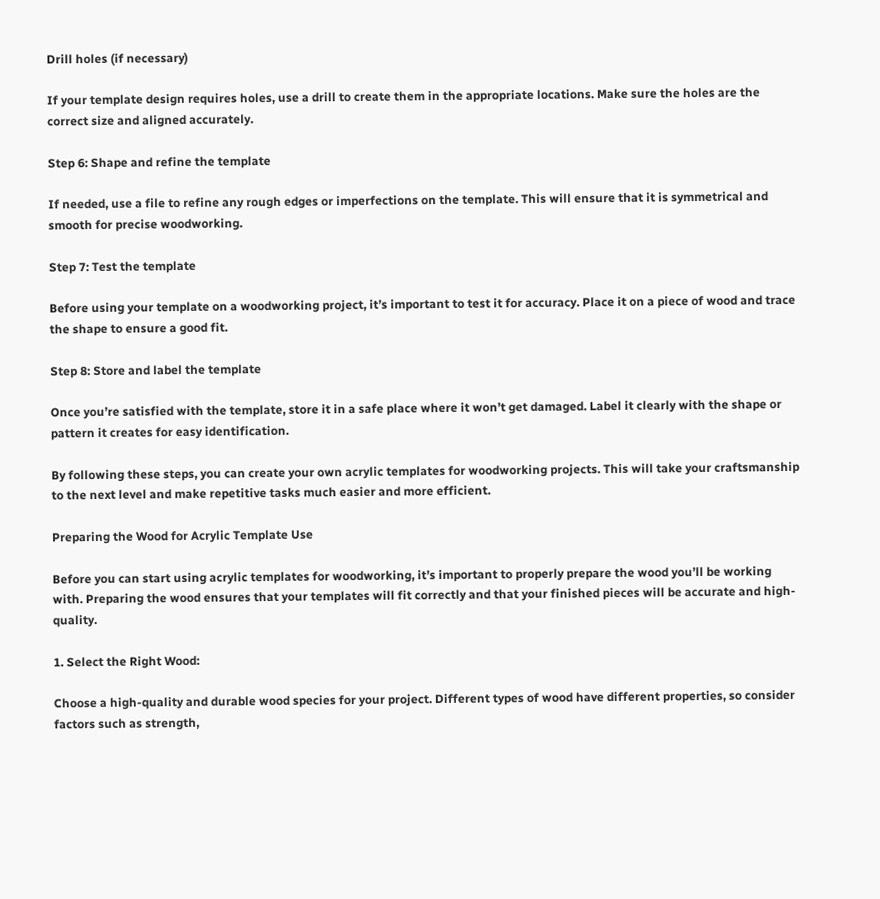Drill holes (if necessary)

If your template design requires holes, use a drill to create them in the appropriate locations. Make sure the holes are the correct size and aligned accurately.

Step 6: Shape and refine the template

If needed, use a file to refine any rough edges or imperfections on the template. This will ensure that it is symmetrical and smooth for precise woodworking.

Step 7: Test the template

Before using your template on a woodworking project, it’s important to test it for accuracy. Place it on a piece of wood and trace the shape to ensure a good fit.

Step 8: Store and label the template

Once you’re satisfied with the template, store it in a safe place where it won’t get damaged. Label it clearly with the shape or pattern it creates for easy identification.

By following these steps, you can create your own acrylic templates for woodworking projects. This will take your craftsmanship to the next level and make repetitive tasks much easier and more efficient.

Preparing the Wood for Acrylic Template Use

Before you can start using acrylic templates for woodworking, it’s important to properly prepare the wood you’ll be working with. Preparing the wood ensures that your templates will fit correctly and that your finished pieces will be accurate and high-quality.

1. Select the Right Wood:

Choose a high-quality and durable wood species for your project. Different types of wood have different properties, so consider factors such as strength,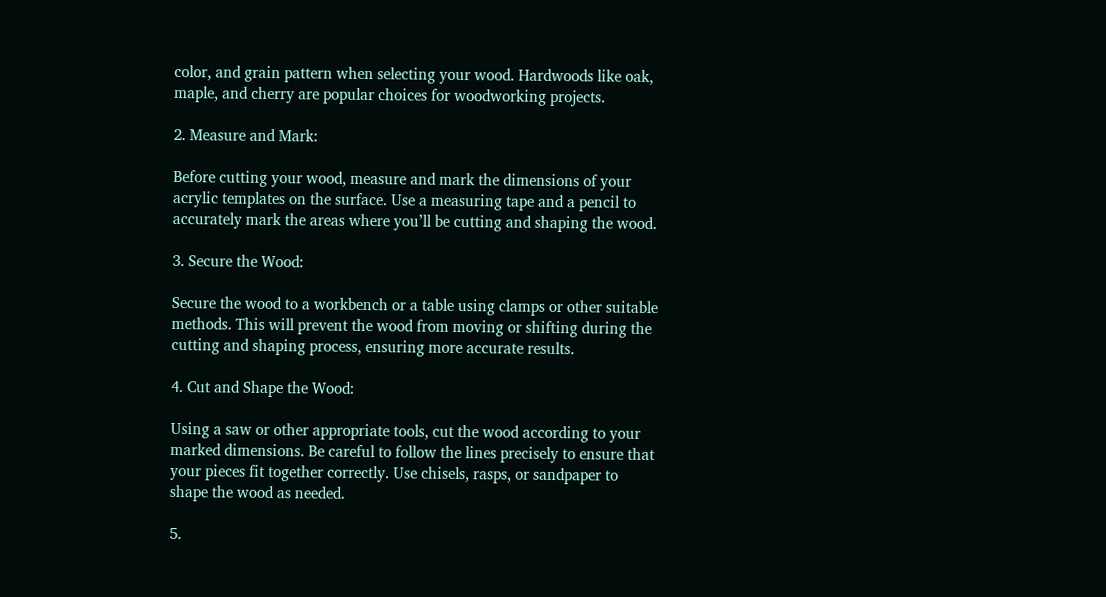color, and grain pattern when selecting your wood. Hardwoods like oak, maple, and cherry are popular choices for woodworking projects.

2. Measure and Mark:

Before cutting your wood, measure and mark the dimensions of your acrylic templates on the surface. Use a measuring tape and a pencil to accurately mark the areas where you’ll be cutting and shaping the wood.

3. Secure the Wood:

Secure the wood to a workbench or a table using clamps or other suitable methods. This will prevent the wood from moving or shifting during the cutting and shaping process, ensuring more accurate results.

4. Cut and Shape the Wood:

Using a saw or other appropriate tools, cut the wood according to your marked dimensions. Be careful to follow the lines precisely to ensure that your pieces fit together correctly. Use chisels, rasps, or sandpaper to shape the wood as needed.

5.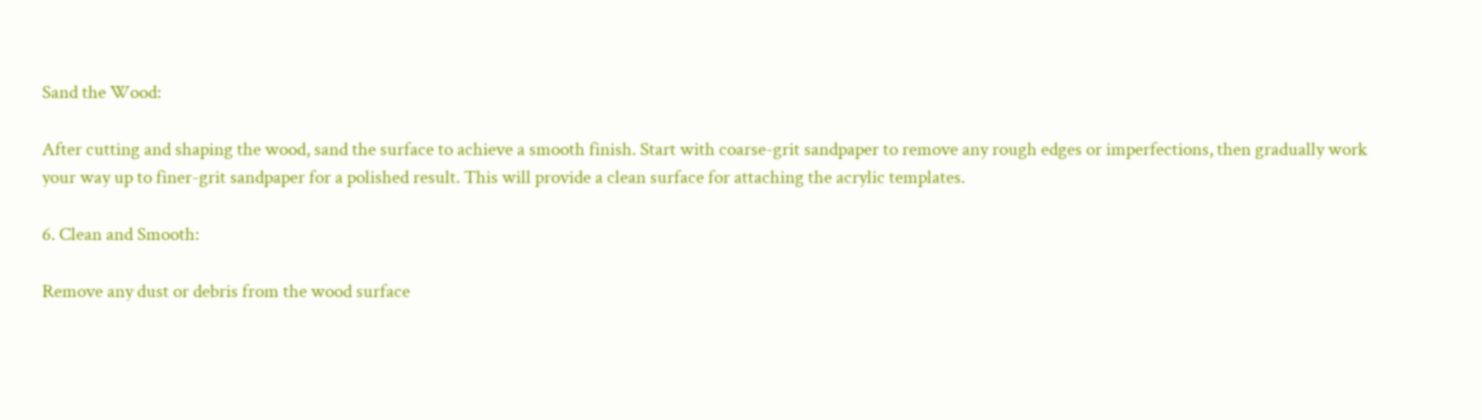Sand the Wood:

After cutting and shaping the wood, sand the surface to achieve a smooth finish. Start with coarse-grit sandpaper to remove any rough edges or imperfections, then gradually work your way up to finer-grit sandpaper for a polished result. This will provide a clean surface for attaching the acrylic templates.

6. Clean and Smooth:

Remove any dust or debris from the wood surface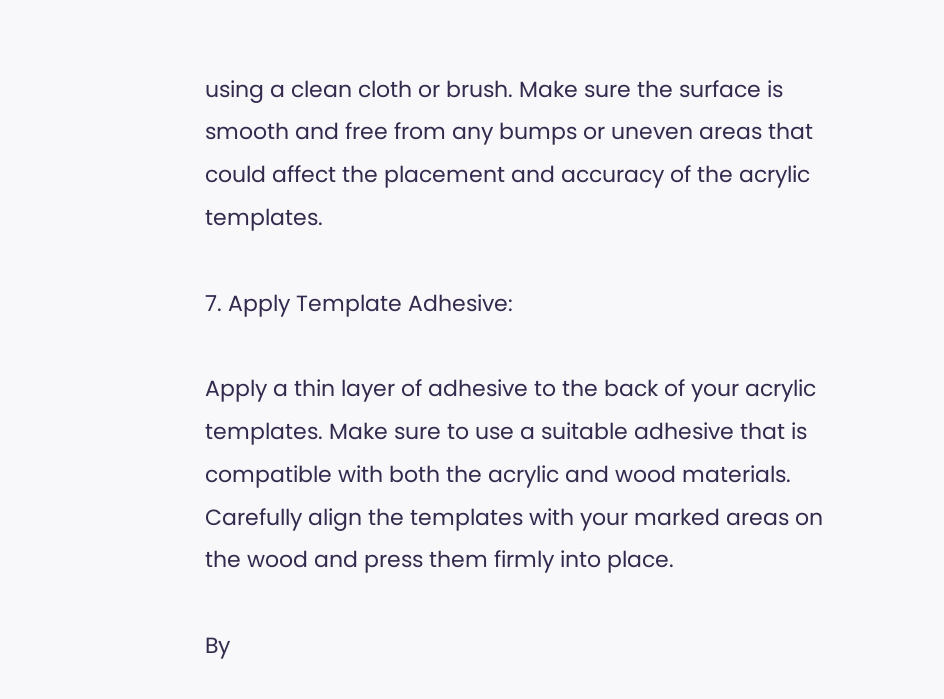using a clean cloth or brush. Make sure the surface is smooth and free from any bumps or uneven areas that could affect the placement and accuracy of the acrylic templates.

7. Apply Template Adhesive:

Apply a thin layer of adhesive to the back of your acrylic templates. Make sure to use a suitable adhesive that is compatible with both the acrylic and wood materials. Carefully align the templates with your marked areas on the wood and press them firmly into place.

By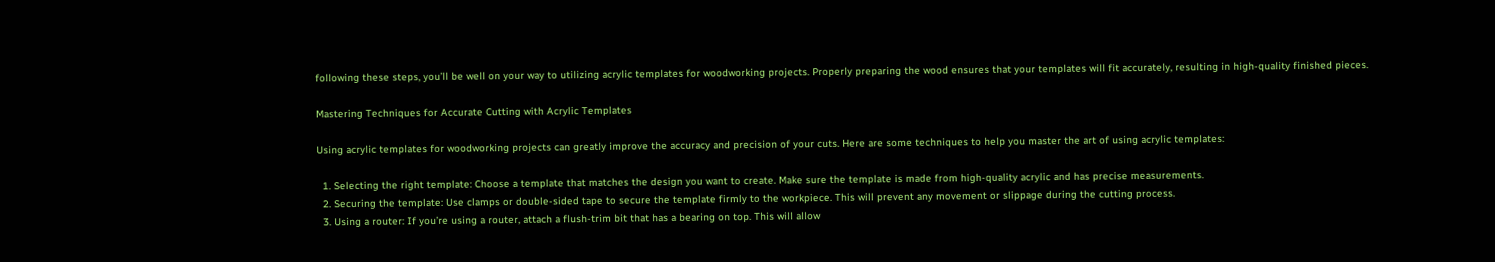following these steps, you’ll be well on your way to utilizing acrylic templates for woodworking projects. Properly preparing the wood ensures that your templates will fit accurately, resulting in high-quality finished pieces.

Mastering Techniques for Accurate Cutting with Acrylic Templates

Using acrylic templates for woodworking projects can greatly improve the accuracy and precision of your cuts. Here are some techniques to help you master the art of using acrylic templates:

  1. Selecting the right template: Choose a template that matches the design you want to create. Make sure the template is made from high-quality acrylic and has precise measurements.
  2. Securing the template: Use clamps or double-sided tape to secure the template firmly to the workpiece. This will prevent any movement or slippage during the cutting process.
  3. Using a router: If you’re using a router, attach a flush-trim bit that has a bearing on top. This will allow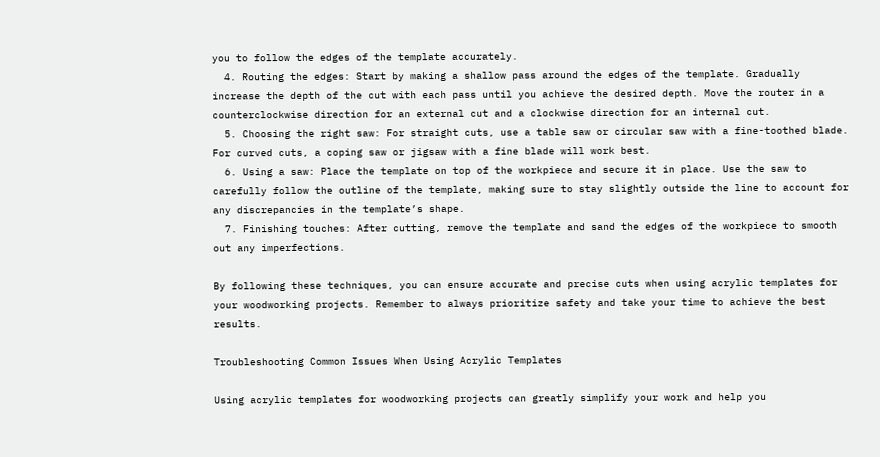you to follow the edges of the template accurately.
  4. Routing the edges: Start by making a shallow pass around the edges of the template. Gradually increase the depth of the cut with each pass until you achieve the desired depth. Move the router in a counterclockwise direction for an external cut and a clockwise direction for an internal cut.
  5. Choosing the right saw: For straight cuts, use a table saw or circular saw with a fine-toothed blade. For curved cuts, a coping saw or jigsaw with a fine blade will work best.
  6. Using a saw: Place the template on top of the workpiece and secure it in place. Use the saw to carefully follow the outline of the template, making sure to stay slightly outside the line to account for any discrepancies in the template’s shape.
  7. Finishing touches: After cutting, remove the template and sand the edges of the workpiece to smooth out any imperfections.

By following these techniques, you can ensure accurate and precise cuts when using acrylic templates for your woodworking projects. Remember to always prioritize safety and take your time to achieve the best results.

Troubleshooting Common Issues When Using Acrylic Templates

Using acrylic templates for woodworking projects can greatly simplify your work and help you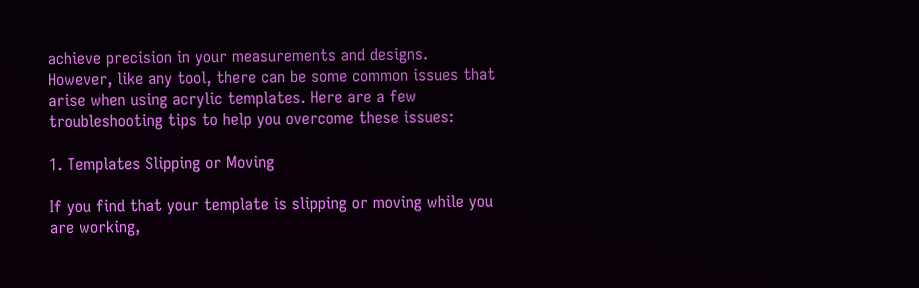achieve precision in your measurements and designs. However, like any tool, there can be some common issues that arise when using acrylic templates. Here are a few troubleshooting tips to help you overcome these issues:

1. Templates Slipping or Moving

If you find that your template is slipping or moving while you are working,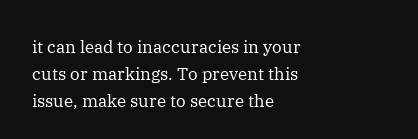it can lead to inaccuracies in your cuts or markings. To prevent this issue, make sure to secure the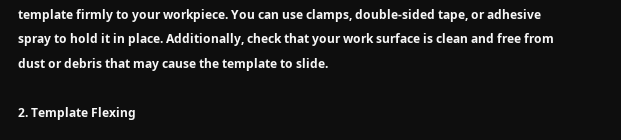template firmly to your workpiece. You can use clamps, double-sided tape, or adhesive spray to hold it in place. Additionally, check that your work surface is clean and free from dust or debris that may cause the template to slide.

2. Template Flexing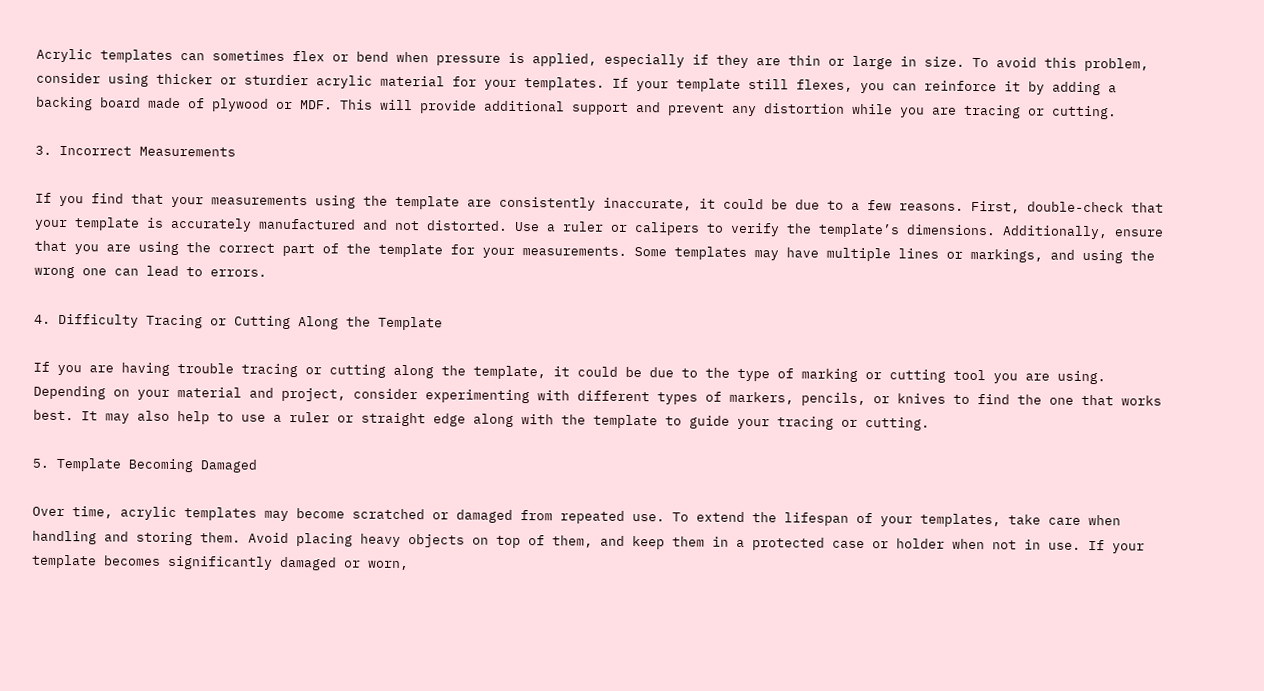Acrylic templates can sometimes flex or bend when pressure is applied, especially if they are thin or large in size. To avoid this problem, consider using thicker or sturdier acrylic material for your templates. If your template still flexes, you can reinforce it by adding a backing board made of plywood or MDF. This will provide additional support and prevent any distortion while you are tracing or cutting.

3. Incorrect Measurements

If you find that your measurements using the template are consistently inaccurate, it could be due to a few reasons. First, double-check that your template is accurately manufactured and not distorted. Use a ruler or calipers to verify the template’s dimensions. Additionally, ensure that you are using the correct part of the template for your measurements. Some templates may have multiple lines or markings, and using the wrong one can lead to errors.

4. Difficulty Tracing or Cutting Along the Template

If you are having trouble tracing or cutting along the template, it could be due to the type of marking or cutting tool you are using. Depending on your material and project, consider experimenting with different types of markers, pencils, or knives to find the one that works best. It may also help to use a ruler or straight edge along with the template to guide your tracing or cutting.

5. Template Becoming Damaged

Over time, acrylic templates may become scratched or damaged from repeated use. To extend the lifespan of your templates, take care when handling and storing them. Avoid placing heavy objects on top of them, and keep them in a protected case or holder when not in use. If your template becomes significantly damaged or worn,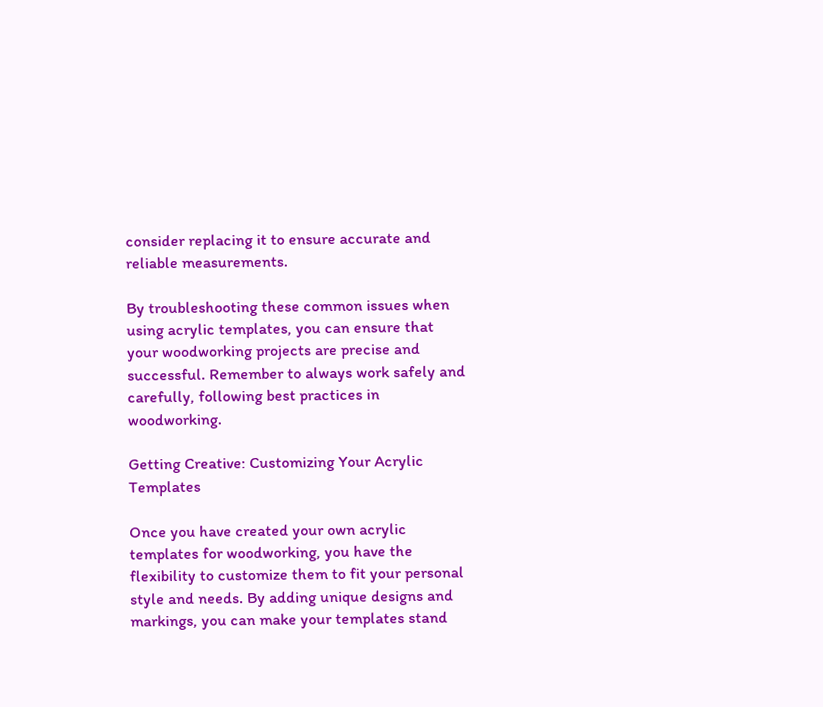consider replacing it to ensure accurate and reliable measurements.

By troubleshooting these common issues when using acrylic templates, you can ensure that your woodworking projects are precise and successful. Remember to always work safely and carefully, following best practices in woodworking.

Getting Creative: Customizing Your Acrylic Templates

Once you have created your own acrylic templates for woodworking, you have the flexibility to customize them to fit your personal style and needs. By adding unique designs and markings, you can make your templates stand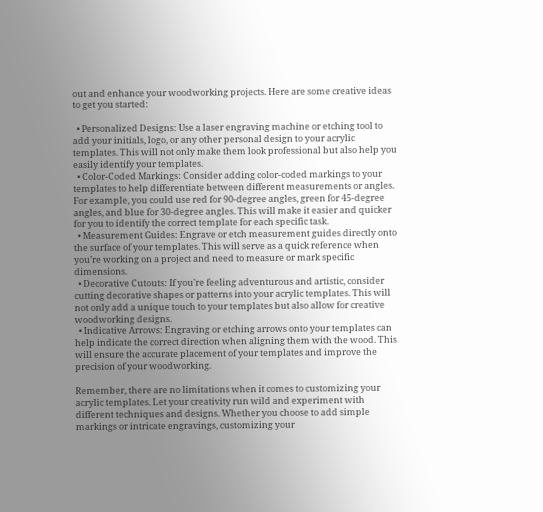out and enhance your woodworking projects. Here are some creative ideas to get you started:

  • Personalized Designs: Use a laser engraving machine or etching tool to add your initials, logo, or any other personal design to your acrylic templates. This will not only make them look professional but also help you easily identify your templates.
  • Color-Coded Markings: Consider adding color-coded markings to your templates to help differentiate between different measurements or angles. For example, you could use red for 90-degree angles, green for 45-degree angles, and blue for 30-degree angles. This will make it easier and quicker for you to identify the correct template for each specific task.
  • Measurement Guides: Engrave or etch measurement guides directly onto the surface of your templates. This will serve as a quick reference when you’re working on a project and need to measure or mark specific dimensions.
  • Decorative Cutouts: If you’re feeling adventurous and artistic, consider cutting decorative shapes or patterns into your acrylic templates. This will not only add a unique touch to your templates but also allow for creative woodworking designs.
  • Indicative Arrows: Engraving or etching arrows onto your templates can help indicate the correct direction when aligning them with the wood. This will ensure the accurate placement of your templates and improve the precision of your woodworking.

Remember, there are no limitations when it comes to customizing your acrylic templates. Let your creativity run wild and experiment with different techniques and designs. Whether you choose to add simple markings or intricate engravings, customizing your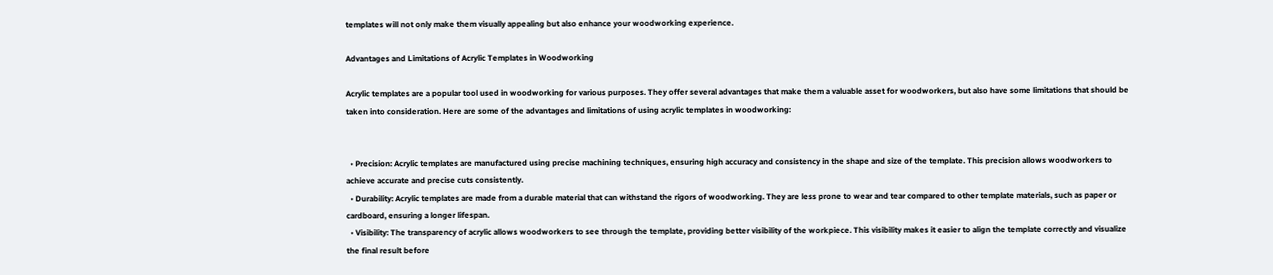templates will not only make them visually appealing but also enhance your woodworking experience.

Advantages and Limitations of Acrylic Templates in Woodworking

Acrylic templates are a popular tool used in woodworking for various purposes. They offer several advantages that make them a valuable asset for woodworkers, but also have some limitations that should be taken into consideration. Here are some of the advantages and limitations of using acrylic templates in woodworking:


  • Precision: Acrylic templates are manufactured using precise machining techniques, ensuring high accuracy and consistency in the shape and size of the template. This precision allows woodworkers to achieve accurate and precise cuts consistently.
  • Durability: Acrylic templates are made from a durable material that can withstand the rigors of woodworking. They are less prone to wear and tear compared to other template materials, such as paper or cardboard, ensuring a longer lifespan.
  • Visibility: The transparency of acrylic allows woodworkers to see through the template, providing better visibility of the workpiece. This visibility makes it easier to align the template correctly and visualize the final result before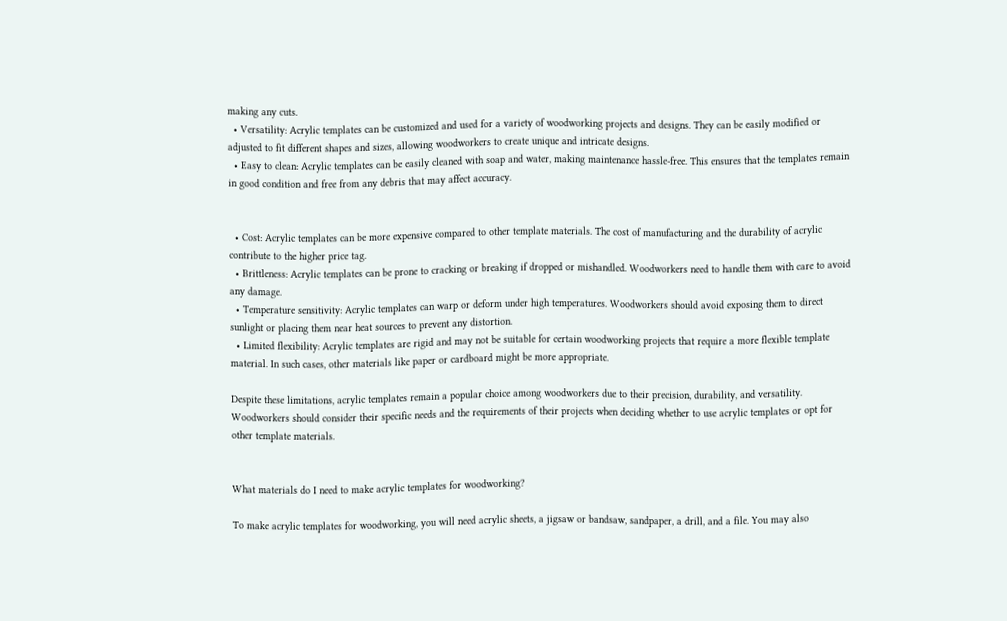making any cuts.
  • Versatility: Acrylic templates can be customized and used for a variety of woodworking projects and designs. They can be easily modified or adjusted to fit different shapes and sizes, allowing woodworkers to create unique and intricate designs.
  • Easy to clean: Acrylic templates can be easily cleaned with soap and water, making maintenance hassle-free. This ensures that the templates remain in good condition and free from any debris that may affect accuracy.


  • Cost: Acrylic templates can be more expensive compared to other template materials. The cost of manufacturing and the durability of acrylic contribute to the higher price tag.
  • Brittleness: Acrylic templates can be prone to cracking or breaking if dropped or mishandled. Woodworkers need to handle them with care to avoid any damage.
  • Temperature sensitivity: Acrylic templates can warp or deform under high temperatures. Woodworkers should avoid exposing them to direct sunlight or placing them near heat sources to prevent any distortion.
  • Limited flexibility: Acrylic templates are rigid and may not be suitable for certain woodworking projects that require a more flexible template material. In such cases, other materials like paper or cardboard might be more appropriate.

Despite these limitations, acrylic templates remain a popular choice among woodworkers due to their precision, durability, and versatility. Woodworkers should consider their specific needs and the requirements of their projects when deciding whether to use acrylic templates or opt for other template materials.


What materials do I need to make acrylic templates for woodworking?

To make acrylic templates for woodworking, you will need acrylic sheets, a jigsaw or bandsaw, sandpaper, a drill, and a file. You may also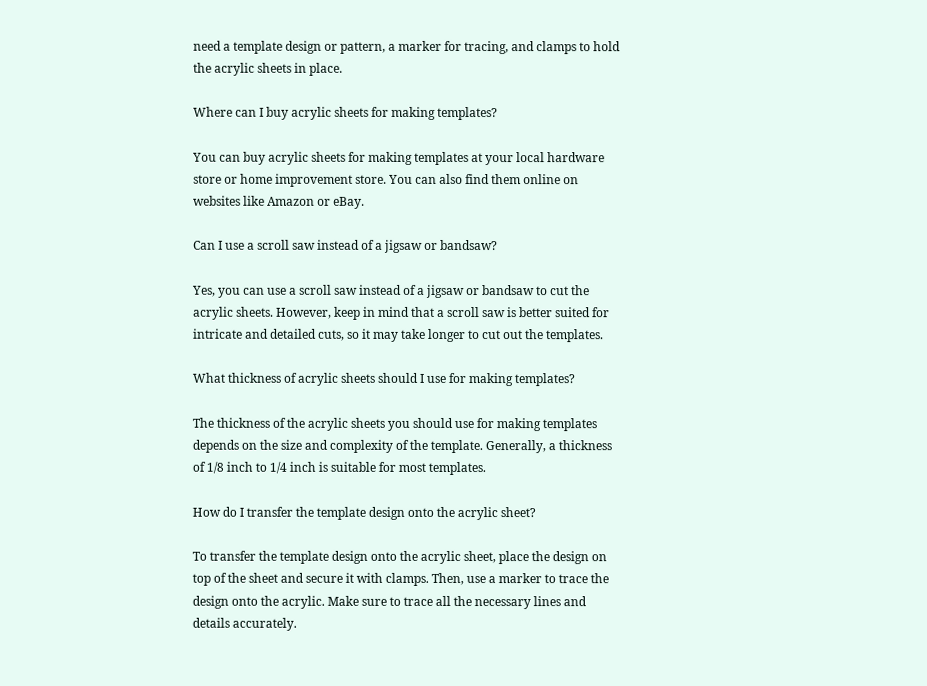need a template design or pattern, a marker for tracing, and clamps to hold the acrylic sheets in place.

Where can I buy acrylic sheets for making templates?

You can buy acrylic sheets for making templates at your local hardware store or home improvement store. You can also find them online on websites like Amazon or eBay.

Can I use a scroll saw instead of a jigsaw or bandsaw?

Yes, you can use a scroll saw instead of a jigsaw or bandsaw to cut the acrylic sheets. However, keep in mind that a scroll saw is better suited for intricate and detailed cuts, so it may take longer to cut out the templates.

What thickness of acrylic sheets should I use for making templates?

The thickness of the acrylic sheets you should use for making templates depends on the size and complexity of the template. Generally, a thickness of 1/8 inch to 1/4 inch is suitable for most templates.

How do I transfer the template design onto the acrylic sheet?

To transfer the template design onto the acrylic sheet, place the design on top of the sheet and secure it with clamps. Then, use a marker to trace the design onto the acrylic. Make sure to trace all the necessary lines and details accurately.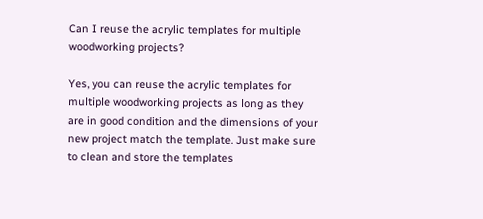Can I reuse the acrylic templates for multiple woodworking projects?

Yes, you can reuse the acrylic templates for multiple woodworking projects as long as they are in good condition and the dimensions of your new project match the template. Just make sure to clean and store the templates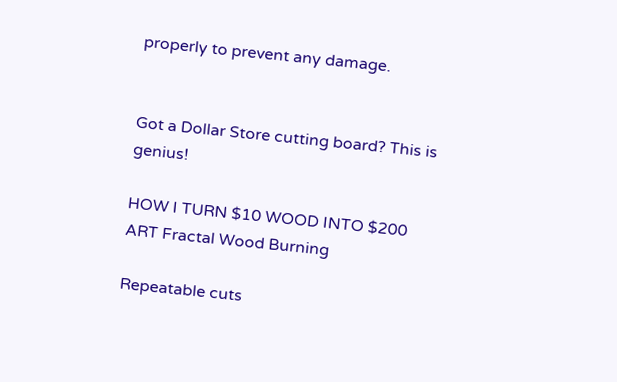properly to prevent any damage.


Got a Dollar Store cutting board? This is genius!

HOW I TURN $10 WOOD INTO $200 ART Fractal Wood Burning

Repeatable cuts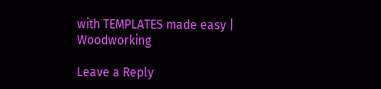with TEMPLATES made easy | Woodworking

Leave a Reply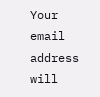Your email address will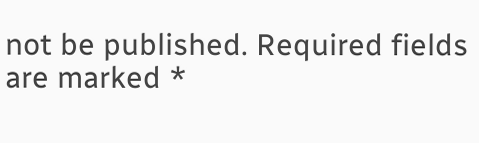not be published. Required fields are marked *